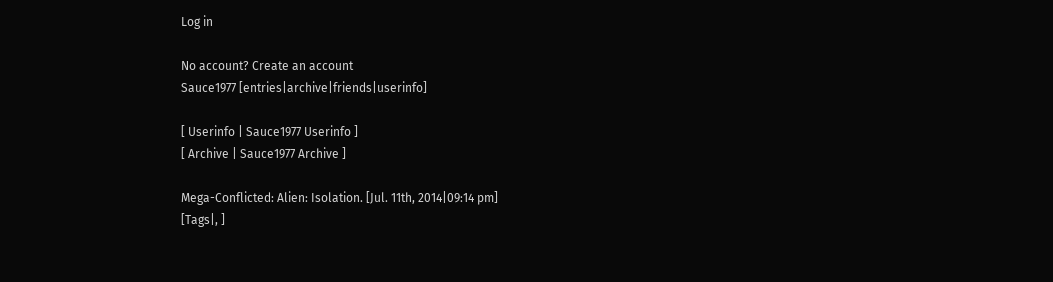Log in

No account? Create an account
Sauce1977 [entries|archive|friends|userinfo]

[ Userinfo | Sauce1977 Userinfo ]
[ Archive | Sauce1977 Archive ]

Mega-Conflicted: Alien: Isolation. [Jul. 11th, 2014|09:14 pm]
[Tags|, ]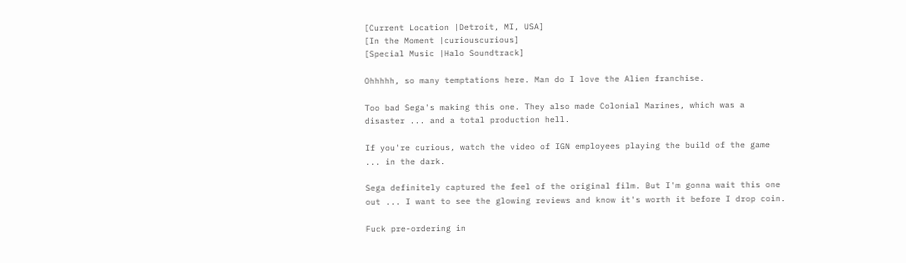[Current Location |Detroit, MI, USA]
[In the Moment |curiouscurious]
[Special Music |Halo Soundtrack]

Ohhhhh, so many temptations here. Man do I love the Alien franchise.

Too bad Sega's making this one. They also made Colonial Marines, which was a disaster ... and a total production hell.

If you're curious, watch the video of IGN employees playing the build of the game ... in the dark.

Sega definitely captured the feel of the original film. But I'm gonna wait this one out ... I want to see the glowing reviews and know it's worth it before I drop coin.

Fuck pre-ordering in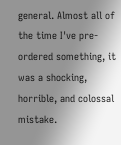general. Almost all of the time I've pre-ordered something, it was a shocking, horrible, and colossal mistake.